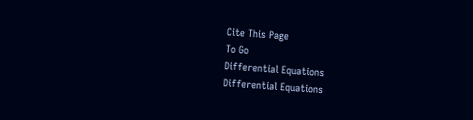Cite This Page
To Go
Differential Equations
Differential Equations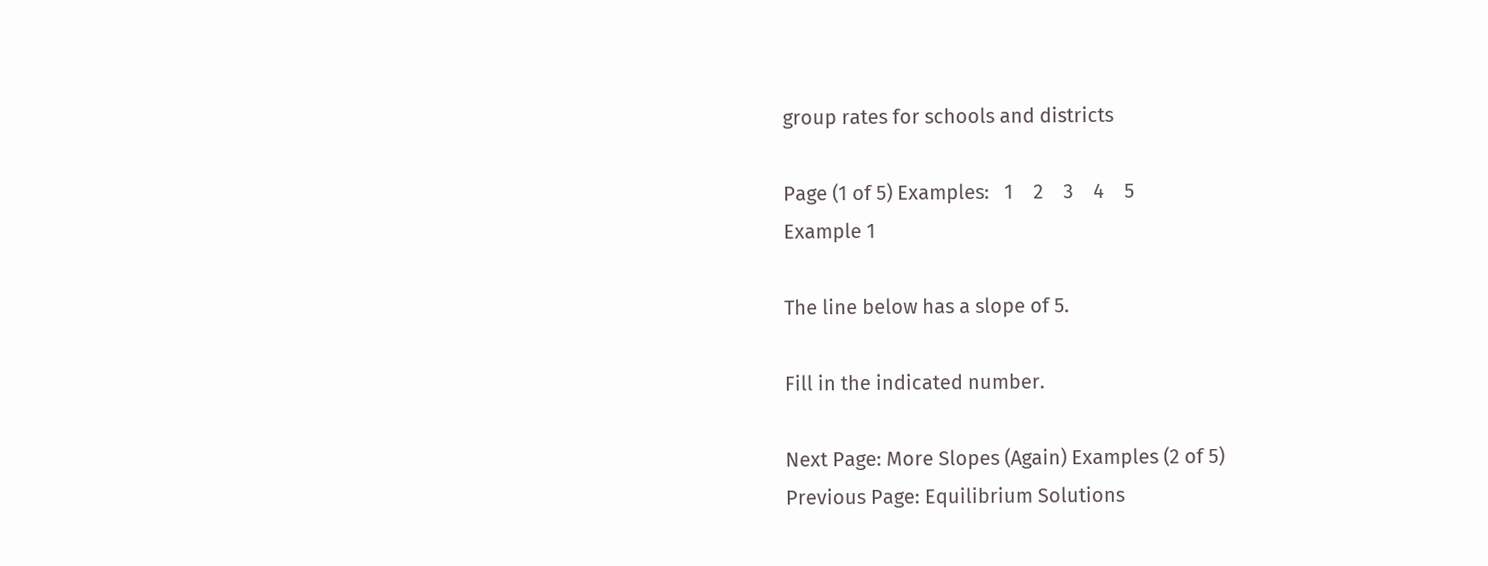group rates for schools and districts

Page (1 of 5) Examples:   1    2    3    4    5
Example 1

The line below has a slope of 5.

Fill in the indicated number.

Next Page: More Slopes (Again) Examples (2 of 5)
Previous Page: Equilibrium Solutions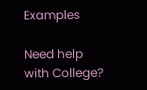Examples

Need help with College?